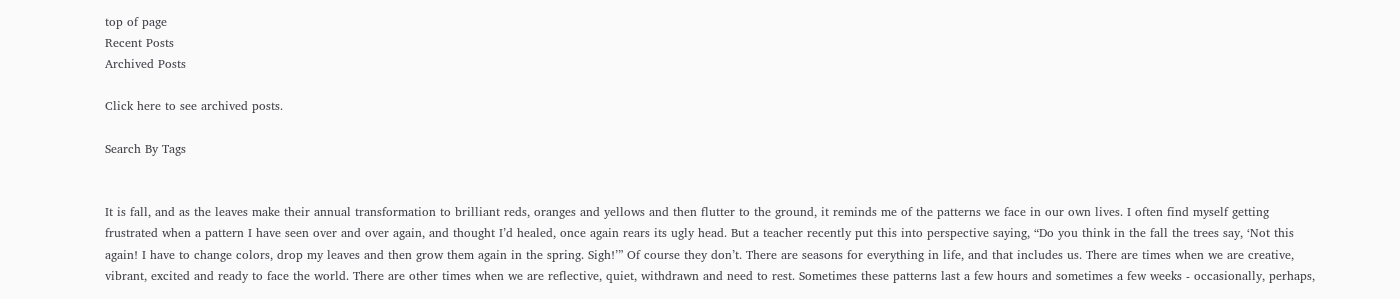top of page
Recent Posts
Archived Posts

Click here to see archived posts.

Search By Tags


It is fall, and as the leaves make their annual transformation to brilliant reds, oranges and yellows and then flutter to the ground, it reminds me of the patterns we face in our own lives. I often find myself getting frustrated when a pattern I have seen over and over again, and thought I’d healed, once again rears its ugly head. But a teacher recently put this into perspective saying, “Do you think in the fall the trees say, ‘Not this again! I have to change colors, drop my leaves and then grow them again in the spring. Sigh!’” Of course they don’t. There are seasons for everything in life, and that includes us. There are times when we are creative, vibrant, excited and ready to face the world. There are other times when we are reflective, quiet, withdrawn and need to rest. Sometimes these patterns last a few hours and sometimes a few weeks - occasionally, perhaps,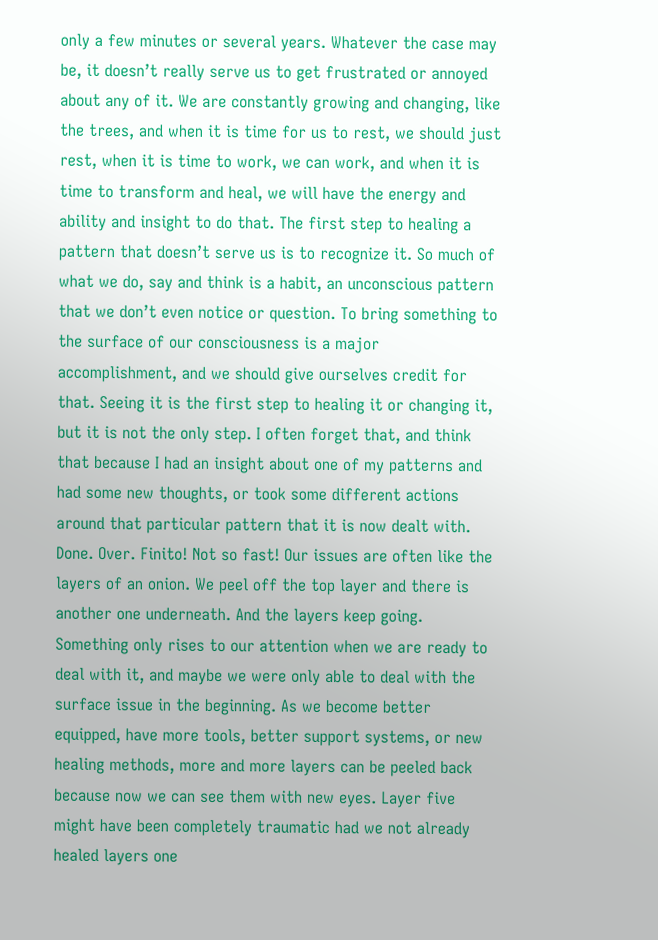only a few minutes or several years. Whatever the case may be, it doesn’t really serve us to get frustrated or annoyed about any of it. We are constantly growing and changing, like the trees, and when it is time for us to rest, we should just rest, when it is time to work, we can work, and when it is time to transform and heal, we will have the energy and ability and insight to do that. The first step to healing a pattern that doesn’t serve us is to recognize it. So much of what we do, say and think is a habit, an unconscious pattern that we don’t even notice or question. To bring something to the surface of our consciousness is a major accomplishment, and we should give ourselves credit for that. Seeing it is the first step to healing it or changing it, but it is not the only step. I often forget that, and think that because I had an insight about one of my patterns and had some new thoughts, or took some different actions around that particular pattern that it is now dealt with. Done. Over. Finito! Not so fast! Our issues are often like the layers of an onion. We peel off the top layer and there is another one underneath. And the layers keep going. Something only rises to our attention when we are ready to deal with it, and maybe we were only able to deal with the surface issue in the beginning. As we become better equipped, have more tools, better support systems, or new healing methods, more and more layers can be peeled back because now we can see them with new eyes. Layer five might have been completely traumatic had we not already healed layers one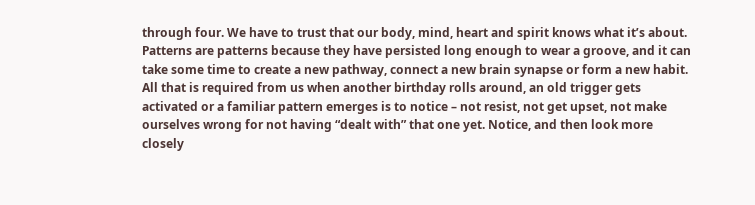through four. We have to trust that our body, mind, heart and spirit knows what it’s about. Patterns are patterns because they have persisted long enough to wear a groove, and it can take some time to create a new pathway, connect a new brain synapse or form a new habit. All that is required from us when another birthday rolls around, an old trigger gets activated or a familiar pattern emerges is to notice – not resist, not get upset, not make ourselves wrong for not having “dealt with” that one yet. Notice, and then look more closely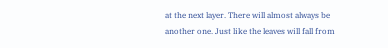at the next layer. There will almost always be another one. Just like the leaves will fall from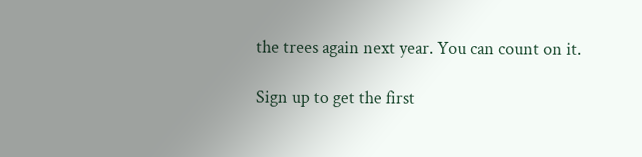the trees again next year. You can count on it.

Sign up to get the first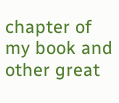chapter of my book and other great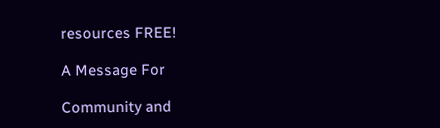resources FREE!

A Message For

Community and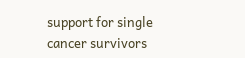support for single cancer survivors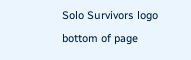Solo Survivors logo
bottom of page